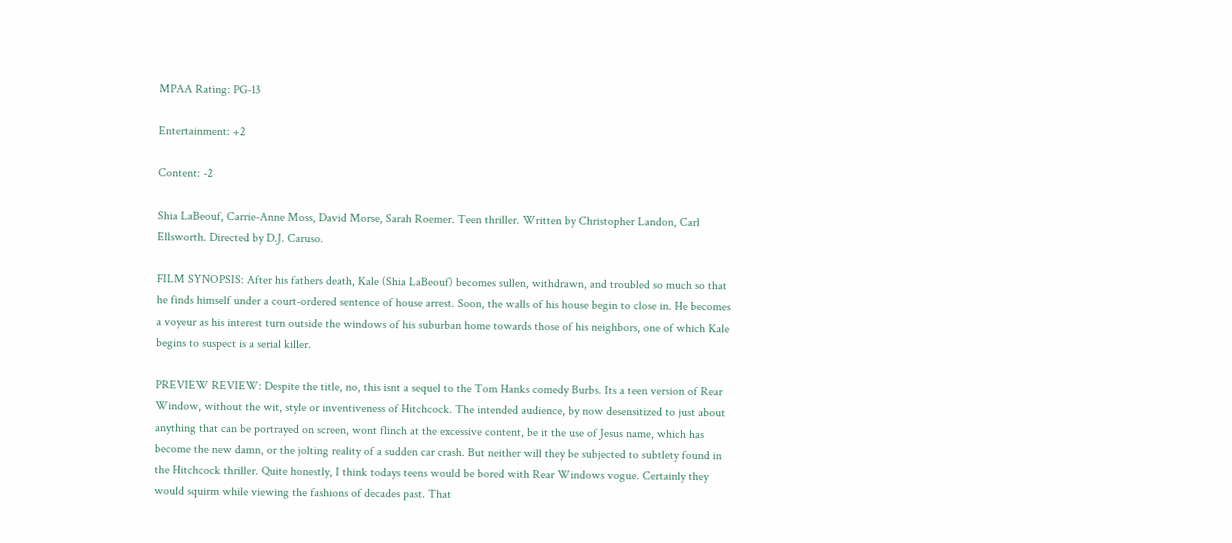MPAA Rating: PG-13

Entertainment: +2

Content: -2

Shia LaBeouf, Carrie-Anne Moss, David Morse, Sarah Roemer. Teen thriller. Written by Christopher Landon, Carl Ellsworth. Directed by D.J. Caruso.

FILM SYNOPSIS: After his fathers death, Kale (Shia LaBeouf) becomes sullen, withdrawn, and troubled so much so that he finds himself under a court-ordered sentence of house arrest. Soon, the walls of his house begin to close in. He becomes a voyeur as his interest turn outside the windows of his suburban home towards those of his neighbors, one of which Kale begins to suspect is a serial killer.

PREVIEW REVIEW: Despite the title, no, this isnt a sequel to the Tom Hanks comedy Burbs. Its a teen version of Rear Window, without the wit, style or inventiveness of Hitchcock. The intended audience, by now desensitized to just about anything that can be portrayed on screen, wont flinch at the excessive content, be it the use of Jesus name, which has become the new damn, or the jolting reality of a sudden car crash. But neither will they be subjected to subtlety found in the Hitchcock thriller. Quite honestly, I think todays teens would be bored with Rear Windows vogue. Certainly they would squirm while viewing the fashions of decades past. That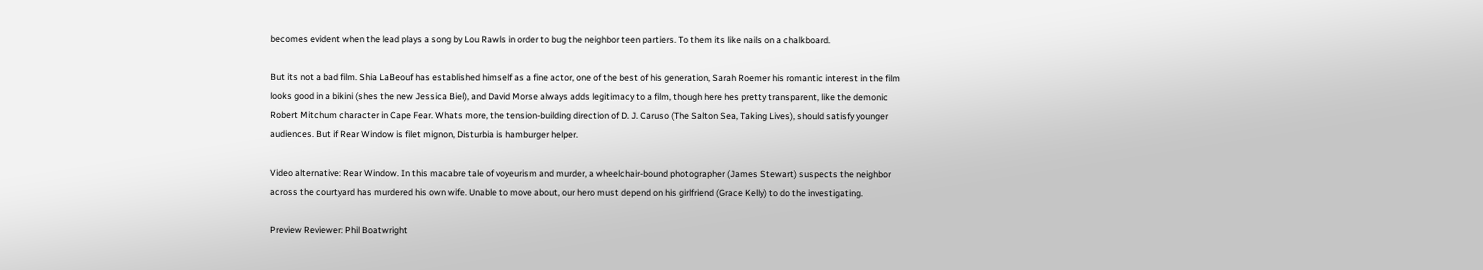becomes evident when the lead plays a song by Lou Rawls in order to bug the neighbor teen partiers. To them its like nails on a chalkboard.

But its not a bad film. Shia LaBeouf has established himself as a fine actor, one of the best of his generation, Sarah Roemer his romantic interest in the film looks good in a bikini (shes the new Jessica Biel), and David Morse always adds legitimacy to a film, though here hes pretty transparent, like the demonic Robert Mitchum character in Cape Fear. Whats more, the tension-building direction of D. J. Caruso (The Salton Sea, Taking Lives), should satisfy younger audiences. But if Rear Window is filet mignon, Disturbia is hamburger helper.

Video alternative: Rear Window. In this macabre tale of voyeurism and murder, a wheelchair-bound photographer (James Stewart) suspects the neighbor across the courtyard has murdered his own wife. Unable to move about, our hero must depend on his girlfriend (Grace Kelly) to do the investigating.

Preview Reviewer: Phil Boatwright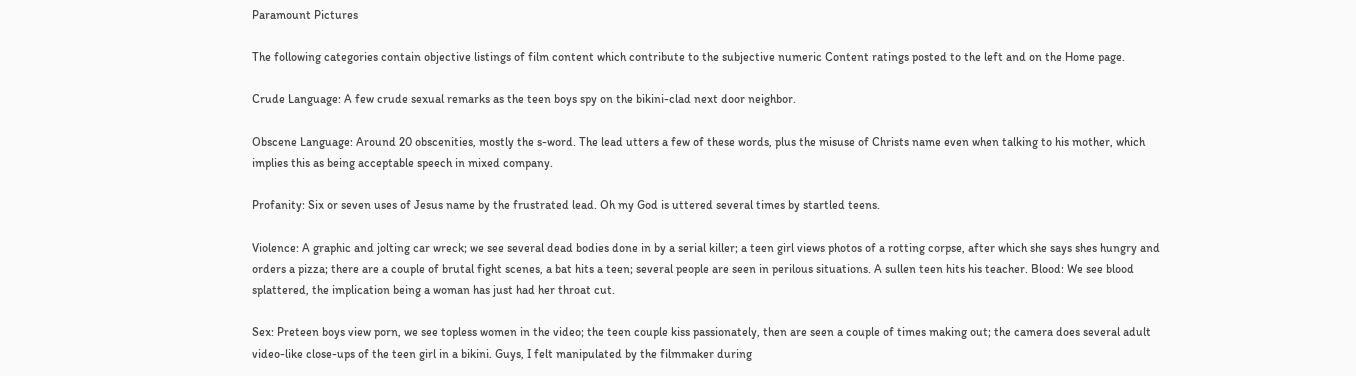Paramount Pictures

The following categories contain objective listings of film content which contribute to the subjective numeric Content ratings posted to the left and on the Home page.

Crude Language: A few crude sexual remarks as the teen boys spy on the bikini-clad next door neighbor.

Obscene Language: Around 20 obscenities, mostly the s-word. The lead utters a few of these words, plus the misuse of Christs name even when talking to his mother, which implies this as being acceptable speech in mixed company.

Profanity: Six or seven uses of Jesus name by the frustrated lead. Oh my God is uttered several times by startled teens.

Violence: A graphic and jolting car wreck; we see several dead bodies done in by a serial killer; a teen girl views photos of a rotting corpse, after which she says shes hungry and orders a pizza; there are a couple of brutal fight scenes, a bat hits a teen; several people are seen in perilous situations. A sullen teen hits his teacher. Blood: We see blood splattered, the implication being a woman has just had her throat cut.

Sex: Preteen boys view porn, we see topless women in the video; the teen couple kiss passionately, then are seen a couple of times making out; the camera does several adult video-like close-ups of the teen girl in a bikini. Guys, I felt manipulated by the filmmaker during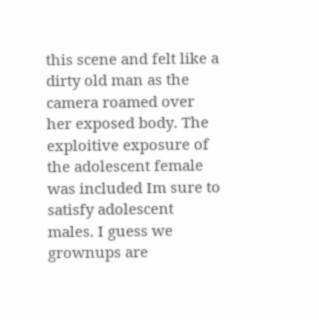this scene and felt like a dirty old man as the camera roamed over her exposed body. The exploitive exposure of the adolescent female was included Im sure to satisfy adolescent males. I guess we grownups are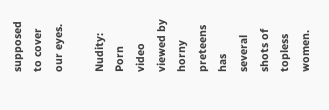supposed to cover our eyes.

Nudity: Porn video viewed by horny preteens has several shots of topless women.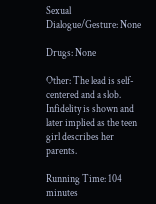Sexual Dialogue/Gesture: None

Drugs: None

Other: The lead is self-centered and a slob. Infidelity is shown and later implied as the teen girl describes her parents.

Running Time: 104 minutes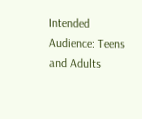Intended Audience: Teens and Adults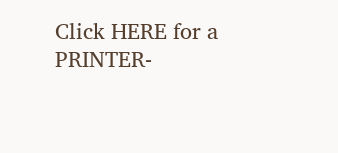Click HERE for a PRINTER-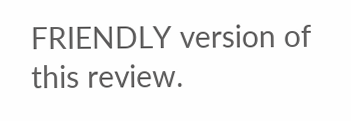FRIENDLY version of this review.